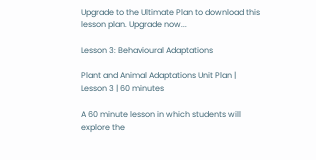Upgrade to the Ultimate Plan to download this lesson plan. Upgrade now...

Lesson 3: Behavioural Adaptations

Plant and Animal Adaptations Unit Plan | Lesson 3 | 60 minutes

A 60 minute lesson in which students will explore the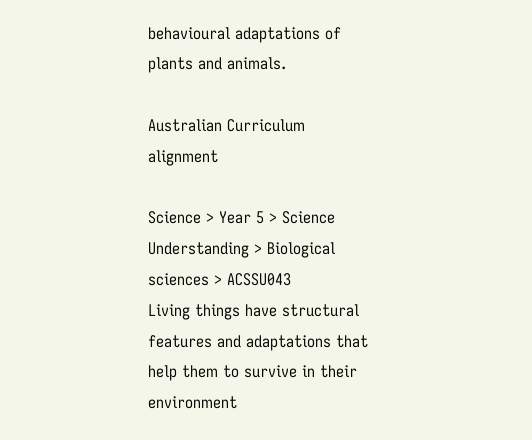behavioural adaptations of plants and animals.

Australian Curriculum alignment

Science > Year 5 > Science Understanding > Biological sciences > ACSSU043
Living things have structural features and adaptations that help them to survive in their environment